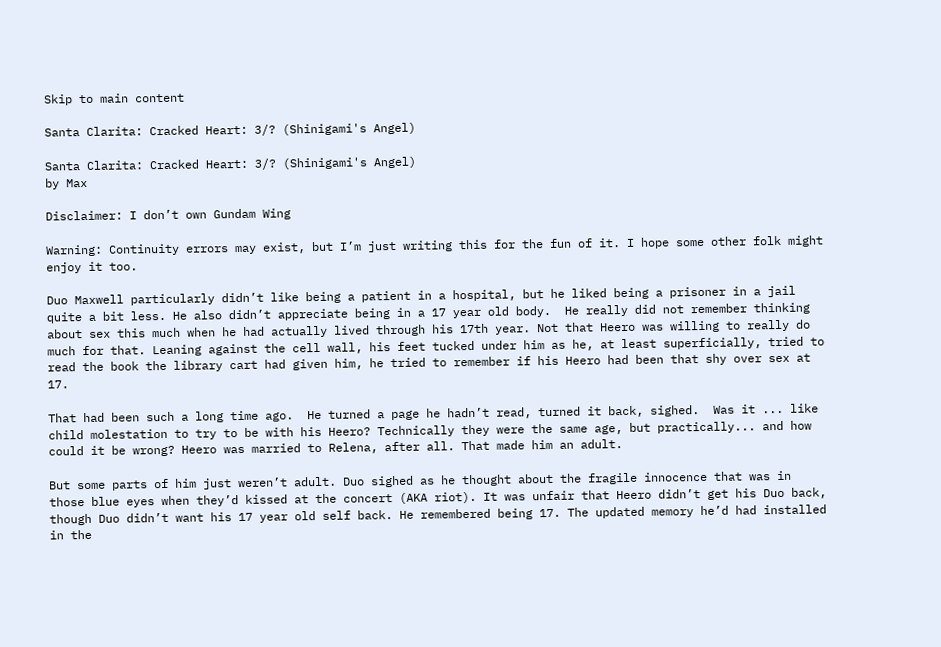Skip to main content

Santa Clarita: Cracked Heart: 3/? (Shinigami's Angel)

Santa Clarita: Cracked Heart: 3/? (Shinigami's Angel)
by Max

Disclaimer: I don’t own Gundam Wing

Warning: Continuity errors may exist, but I’m just writing this for the fun of it. I hope some other folk might enjoy it too.

Duo Maxwell particularly didn’t like being a patient in a hospital, but he liked being a prisoner in a jail quite a bit less. He also didn’t appreciate being in a 17 year old body.  He really did not remember thinking about sex this much when he had actually lived through his 17th year. Not that Heero was willing to really do much for that. Leaning against the cell wall, his feet tucked under him as he, at least superficially, tried to read the book the library cart had given him, he tried to remember if his Heero had been that shy over sex at 17.

That had been such a long time ago.  He turned a page he hadn’t read, turned it back, sighed.  Was it ... like child molestation to try to be with his Heero? Technically they were the same age, but practically... and how could it be wrong? Heero was married to Relena, after all. That made him an adult.

But some parts of him just weren’t adult. Duo sighed as he thought about the fragile innocence that was in those blue eyes when they’d kissed at the concert (AKA riot). It was unfair that Heero didn’t get his Duo back, though Duo didn’t want his 17 year old self back. He remembered being 17. The updated memory he’d had installed in the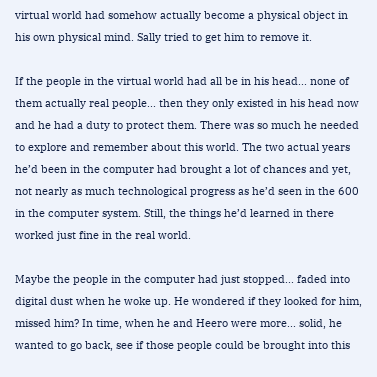virtual world had somehow actually become a physical object in his own physical mind. Sally tried to get him to remove it.

If the people in the virtual world had all be in his head... none of them actually real people... then they only existed in his head now and he had a duty to protect them. There was so much he needed to explore and remember about this world. The two actual years he’d been in the computer had brought a lot of chances and yet, not nearly as much technological progress as he’d seen in the 600 in the computer system. Still, the things he’d learned in there worked just fine in the real world.

Maybe the people in the computer had just stopped... faded into digital dust when he woke up. He wondered if they looked for him, missed him? In time, when he and Heero were more... solid, he wanted to go back, see if those people could be brought into this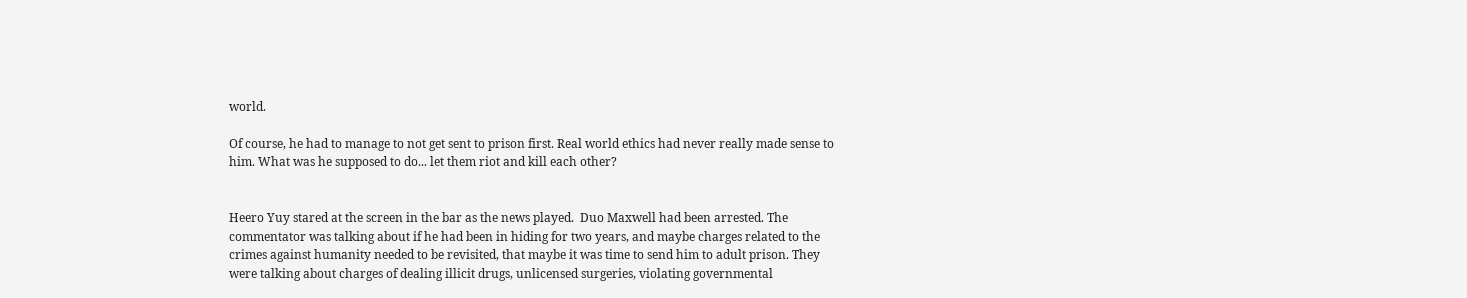world.

Of course, he had to manage to not get sent to prison first. Real world ethics had never really made sense to him. What was he supposed to do... let them riot and kill each other?


Heero Yuy stared at the screen in the bar as the news played.  Duo Maxwell had been arrested. The commentator was talking about if he had been in hiding for two years, and maybe charges related to the crimes against humanity needed to be revisited, that maybe it was time to send him to adult prison. They were talking about charges of dealing illicit drugs, unlicensed surgeries, violating governmental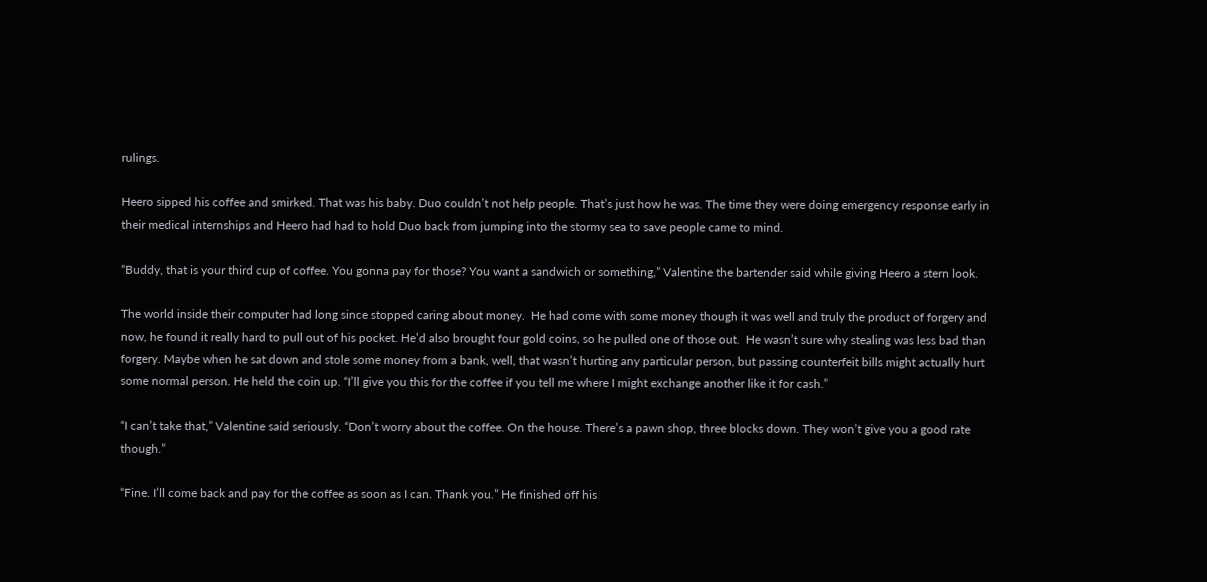rulings.

Heero sipped his coffee and smirked. That was his baby. Duo couldn’t not help people. That’s just how he was. The time they were doing emergency response early in their medical internships and Heero had had to hold Duo back from jumping into the stormy sea to save people came to mind.

“Buddy, that is your third cup of coffee. You gonna pay for those? You want a sandwich or something,” Valentine the bartender said while giving Heero a stern look.

The world inside their computer had long since stopped caring about money.  He had come with some money though it was well and truly the product of forgery and now, he found it really hard to pull out of his pocket. He’d also brought four gold coins, so he pulled one of those out.  He wasn’t sure why stealing was less bad than forgery. Maybe when he sat down and stole some money from a bank, well, that wasn’t hurting any particular person, but passing counterfeit bills might actually hurt some normal person. He held the coin up. “I’ll give you this for the coffee if you tell me where I might exchange another like it for cash.”

“I can’t take that,” Valentine said seriously. “Don’t worry about the coffee. On the house. There’s a pawn shop, three blocks down. They won’t give you a good rate though.”

“Fine. I’ll come back and pay for the coffee as soon as I can. Thank you.” He finished off his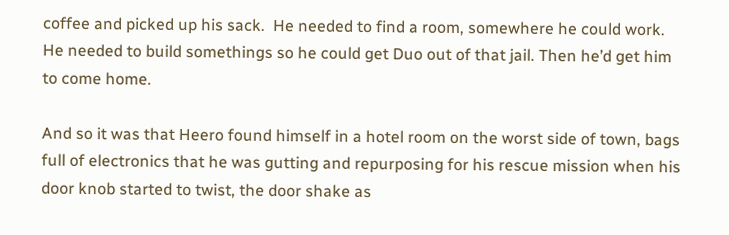coffee and picked up his sack.  He needed to find a room, somewhere he could work. He needed to build somethings so he could get Duo out of that jail. Then he’d get him to come home.

And so it was that Heero found himself in a hotel room on the worst side of town, bags full of electronics that he was gutting and repurposing for his rescue mission when his door knob started to twist, the door shake as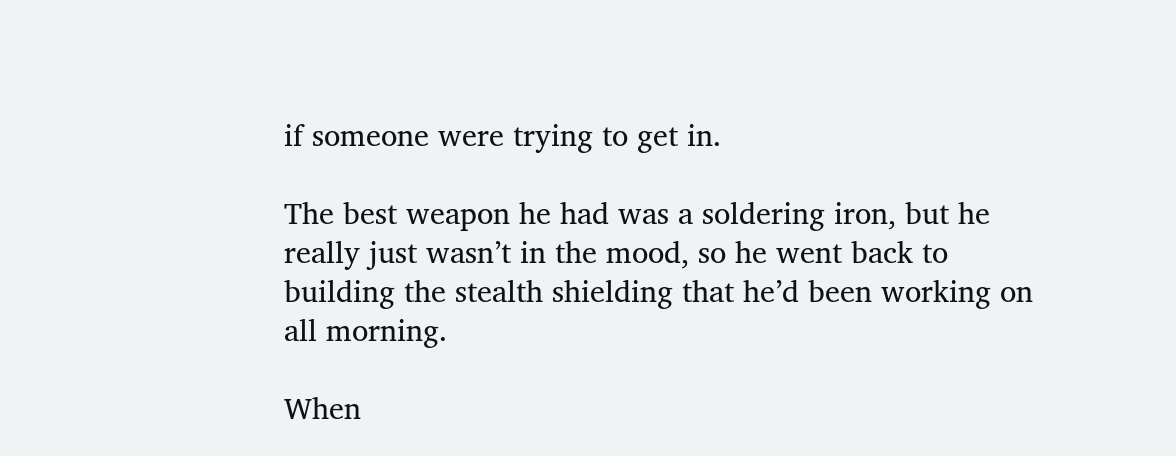if someone were trying to get in.

The best weapon he had was a soldering iron, but he really just wasn’t in the mood, so he went back to building the stealth shielding that he’d been working on all morning.

When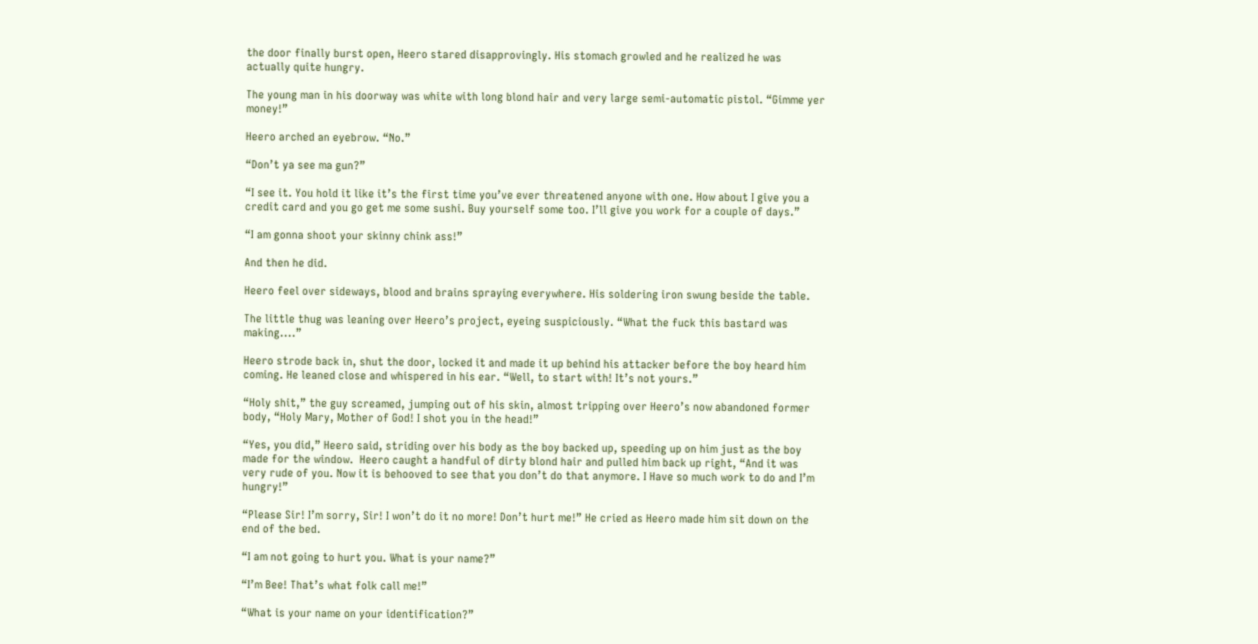the door finally burst open, Heero stared disapprovingly. His stomach growled and he realized he was actually quite hungry.

The young man in his doorway was white with long blond hair and very large semi-automatic pistol. “Gimme yer money!”

Heero arched an eyebrow. “No.”

“Don’t ya see ma gun?”

“I see it. You hold it like it’s the first time you’ve ever threatened anyone with one. How about I give you a credit card and you go get me some sushi. Buy yourself some too. I’ll give you work for a couple of days.”

“I am gonna shoot your skinny chink ass!”

And then he did.

Heero feel over sideways, blood and brains spraying everywhere. His soldering iron swung beside the table.

The little thug was leaning over Heero’s project, eyeing suspiciously. “What the fuck this bastard was making....”

Heero strode back in, shut the door, locked it and made it up behind his attacker before the boy heard him coming. He leaned close and whispered in his ear. “Well, to start with! It’s not yours.”

“Holy shit,” the guy screamed, jumping out of his skin, almost tripping over Heero’s now abandoned former body, “Holy Mary, Mother of God! I shot you in the head!”

“Yes, you did,” Heero said, striding over his body as the boy backed up, speeding up on him just as the boy made for the window.  Heero caught a handful of dirty blond hair and pulled him back up right, “And it was very rude of you. Now it is behooved to see that you don’t do that anymore. I Have so much work to do and I’m hungry!”

“Please Sir! I’m sorry, Sir! I won’t do it no more! Don’t hurt me!” He cried as Heero made him sit down on the end of the bed.

“I am not going to hurt you. What is your name?”

“I’m Bee! That’s what folk call me!”

“What is your name on your identification?”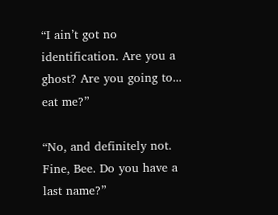“I ain’t got no identification. Are you a ghost? Are you going to... eat me?”

“No, and definitely not. Fine, Bee. Do you have a last name?”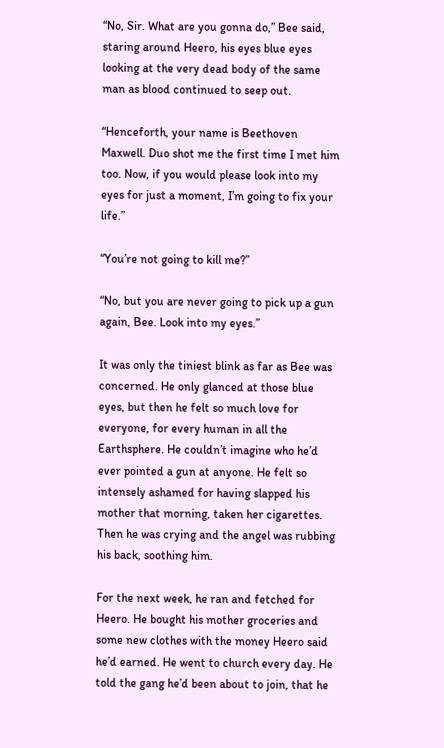“No, Sir. What are you gonna do,” Bee said, staring around Heero, his eyes blue eyes looking at the very dead body of the same man as blood continued to seep out.

“Henceforth, your name is Beethoven Maxwell. Duo shot me the first time I met him too. Now, if you would please look into my eyes for just a moment, I’m going to fix your life.”

“You’re not going to kill me?”

“No, but you are never going to pick up a gun again, Bee. Look into my eyes.”

It was only the tiniest blink as far as Bee was concerned. He only glanced at those blue eyes, but then he felt so much love for everyone, for every human in all the Earthsphere. He couldn’t imagine who he’d ever pointed a gun at anyone. He felt so intensely ashamed for having slapped his mother that morning, taken her cigarettes. Then he was crying and the angel was rubbing his back, soothing him.

For the next week, he ran and fetched for Heero. He bought his mother groceries and some new clothes with the money Heero said he’d earned. He went to church every day. He told the gang he’d been about to join, that he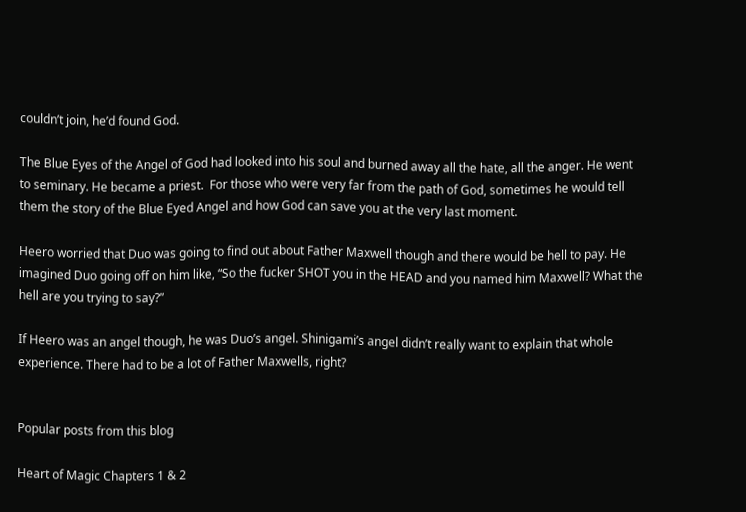couldn’t join, he’d found God.

The Blue Eyes of the Angel of God had looked into his soul and burned away all the hate, all the anger. He went to seminary. He became a priest.  For those who were very far from the path of God, sometimes he would tell them the story of the Blue Eyed Angel and how God can save you at the very last moment.

Heero worried that Duo was going to find out about Father Maxwell though and there would be hell to pay. He imagined Duo going off on him like, “So the fucker SHOT you in the HEAD and you named him Maxwell? What the hell are you trying to say?”

If Heero was an angel though, he was Duo’s angel. Shinigami’s angel didn’t really want to explain that whole experience. There had to be a lot of Father Maxwells, right?


Popular posts from this blog

Heart of Magic Chapters 1 & 2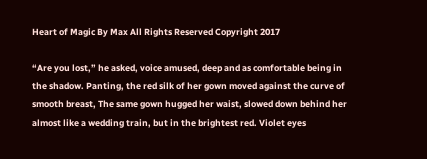Heart of Magic By Max All Rights Reserved Copyright 2017

“Are you lost,” he asked, voice amused, deep and as comfortable being in the shadow. Panting, the red silk of her gown moved against the curve of smooth breast, The same gown hugged her waist, slowed down behind her almost like a wedding train, but in the brightest red. Violet eyes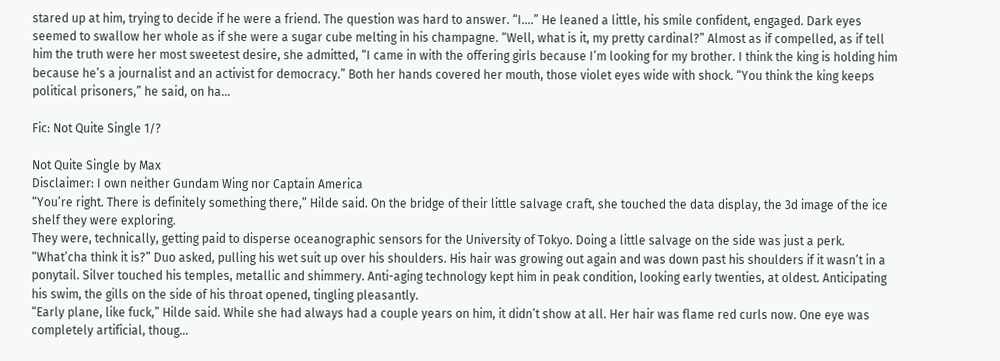stared up at him, trying to decide if he were a friend. The question was hard to answer. “I....” He leaned a little, his smile confident, engaged. Dark eyes seemed to swallow her whole as if she were a sugar cube melting in his champagne. “Well, what is it, my pretty cardinal?” Almost as if compelled, as if tell him the truth were her most sweetest desire, she admitted, “I came in with the offering girls because I’m looking for my brother. I think the king is holding him because he’s a journalist and an activist for democracy.” Both her hands covered her mouth, those violet eyes wide with shock. “You think the king keeps political prisoners,” he said, on ha…

Fic: Not Quite Single 1/?

Not Quite Single by Max
Disclaimer: I own neither Gundam Wing nor Captain America
“You’re right. There is definitely something there,” Hilde said. On the bridge of their little salvage craft, she touched the data display, the 3d image of the ice shelf they were exploring.
They were, technically, getting paid to disperse oceanographic sensors for the University of Tokyo. Doing a little salvage on the side was just a perk.
“What’cha think it is?” Duo asked, pulling his wet suit up over his shoulders. His hair was growing out again and was down past his shoulders if it wasn’t in a ponytail. Silver touched his temples, metallic and shimmery. Anti-aging technology kept him in peak condition, looking early twenties, at oldest. Anticipating his swim, the gills on the side of his throat opened, tingling pleasantly.
“Early plane, like fuck,” Hilde said. While she had always had a couple years on him, it didn’t show at all. Her hair was flame red curls now. One eye was completely artificial, thoug…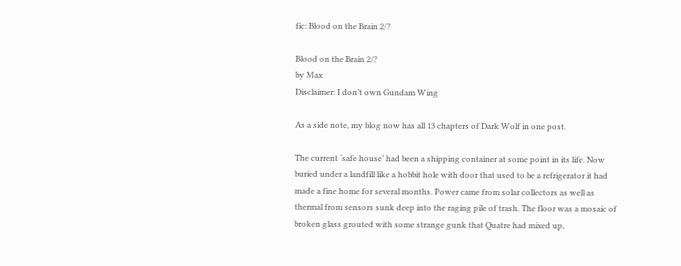fic: Blood on the Brain 2/?

Blood on the Brain 2/?
by Max
Disclaimer: I don’t own Gundam Wing

As a side note, my blog now has all 13 chapters of Dark Wolf in one post.

The current ‘safe house’ had been a shipping container at some point in its life. Now buried under a landfill like a hobbit hole with door that used to be a refrigerator it had made a fine home for several months. Power came from solar collectors as well as thermal from sensors sunk deep into the raging pile of trash. The floor was a mosaic of broken glass grouted with some strange gunk that Quatre had mixed up,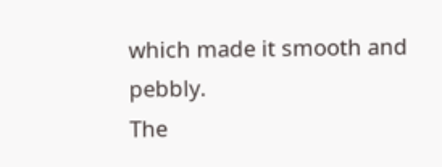which made it smooth and pebbly.
The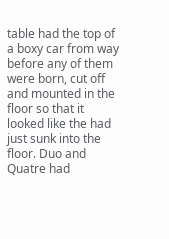table had the top of a boxy car from way before any of them were born, cut off and mounted in the floor so that it looked like the had just sunk into the floor. Duo and Quatre had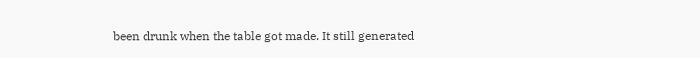been drunk when the table got made. It still generated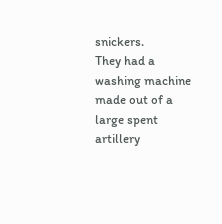snickers.
They had a washing machine made out of a large spent artillery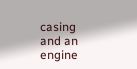casing and an engine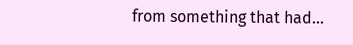from something that had…